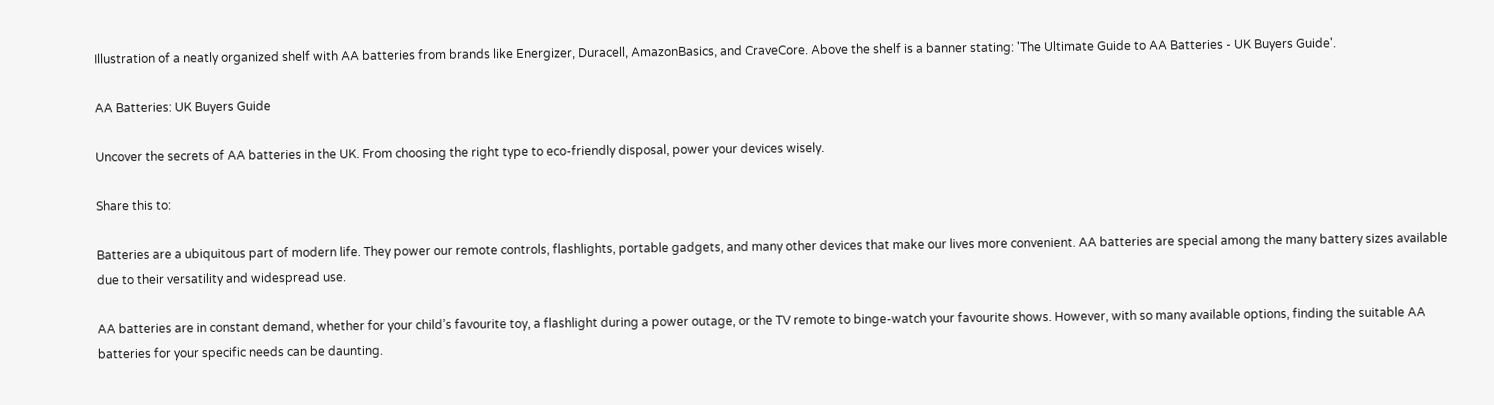Illustration of a neatly organized shelf with AA batteries from brands like Energizer, Duracell, AmazonBasics, and CraveCore. Above the shelf is a banner stating: 'The Ultimate Guide to AA Batteries - UK Buyers Guide'.

AA Batteries: UK Buyers Guide

Uncover the secrets of AA batteries in the UK. From choosing the right type to eco-friendly disposal, power your devices wisely.

Share this to:

Batteries are a ubiquitous part of modern life. They power our remote controls, flashlights, portable gadgets, and many other devices that make our lives more convenient. AA batteries are special among the many battery sizes available due to their versatility and widespread use.

AA batteries are in constant demand, whether for your child’s favourite toy, a flashlight during a power outage, or the TV remote to binge-watch your favourite shows. However, with so many available options, finding the suitable AA batteries for your specific needs can be daunting.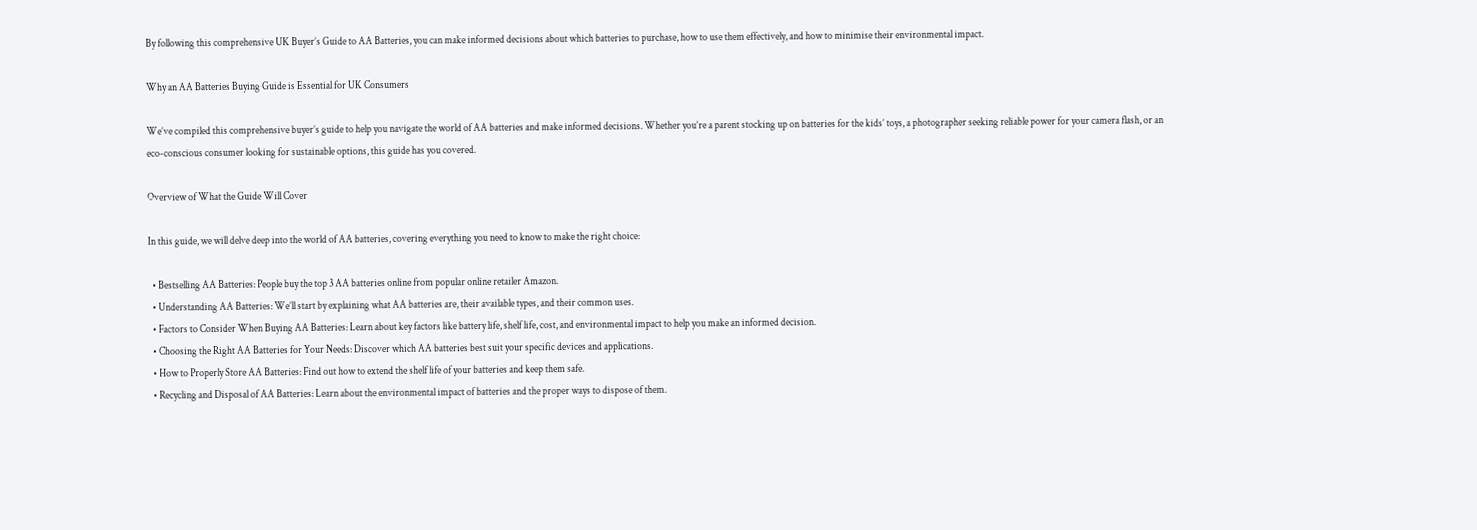By following this comprehensive UK Buyer’s Guide to AA Batteries, you can make informed decisions about which batteries to purchase, how to use them effectively, and how to minimise their environmental impact.

Why an AA Batteries Buying Guide is Essential for UK Consumers

We’ve compiled this comprehensive buyer’s guide to help you navigate the world of AA batteries and make informed decisions. Whether you’re a parent stocking up on batteries for the kids’ toys, a photographer seeking reliable power for your camera flash, or an eco-conscious consumer looking for sustainable options, this guide has you covered.

Overview of What the Guide Will Cover

In this guide, we will delve deep into the world of AA batteries, covering everything you need to know to make the right choice:

  • Bestselling AA Batteries: People buy the top 3 AA batteries online from popular online retailer Amazon.
  • Understanding AA Batteries: We’ll start by explaining what AA batteries are, their available types, and their common uses.
  • Factors to Consider When Buying AA Batteries: Learn about key factors like battery life, shelf life, cost, and environmental impact to help you make an informed decision.
  • Choosing the Right AA Batteries for Your Needs: Discover which AA batteries best suit your specific devices and applications.
  • How to Properly Store AA Batteries: Find out how to extend the shelf life of your batteries and keep them safe.
  • Recycling and Disposal of AA Batteries: Learn about the environmental impact of batteries and the proper ways to dispose of them.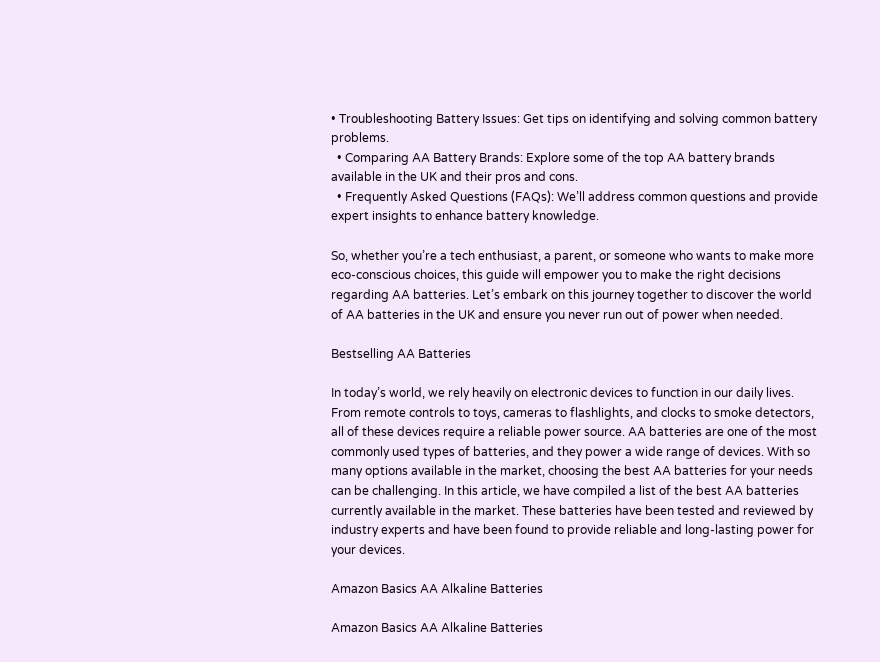• Troubleshooting Battery Issues: Get tips on identifying and solving common battery problems.
  • Comparing AA Battery Brands: Explore some of the top AA battery brands available in the UK and their pros and cons.
  • Frequently Asked Questions (FAQs): We’ll address common questions and provide expert insights to enhance battery knowledge.

So, whether you’re a tech enthusiast, a parent, or someone who wants to make more eco-conscious choices, this guide will empower you to make the right decisions regarding AA batteries. Let’s embark on this journey together to discover the world of AA batteries in the UK and ensure you never run out of power when needed.

Bestselling AA Batteries

In today’s world, we rely heavily on electronic devices to function in our daily lives. From remote controls to toys, cameras to flashlights, and clocks to smoke detectors, all of these devices require a reliable power source. AA batteries are one of the most commonly used types of batteries, and they power a wide range of devices. With so many options available in the market, choosing the best AA batteries for your needs can be challenging. In this article, we have compiled a list of the best AA batteries currently available in the market. These batteries have been tested and reviewed by industry experts and have been found to provide reliable and long-lasting power for your devices.

Amazon Basics AA Alkaline Batteries

Amazon Basics AA Alkaline Batteries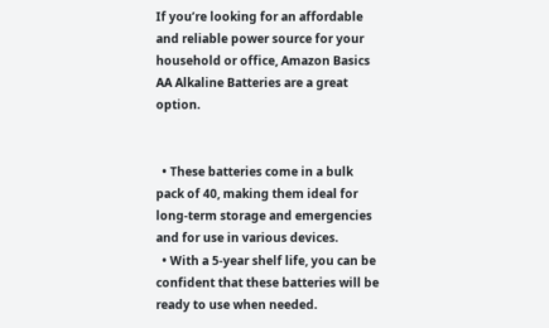If you’re looking for an affordable and reliable power source for your household or office, Amazon Basics AA Alkaline Batteries are a great option.


  • These batteries come in a bulk pack of 40, making them ideal for long-term storage and emergencies and for use in various devices.
  • With a 5-year shelf life, you can be confident that these batteries will be ready to use when needed.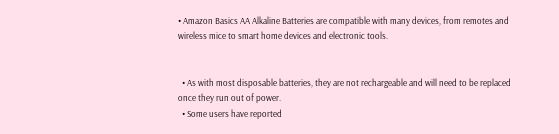• Amazon Basics AA Alkaline Batteries are compatible with many devices, from remotes and wireless mice to smart home devices and electronic tools.


  • As with most disposable batteries, they are not rechargeable and will need to be replaced once they run out of power.
  • Some users have reported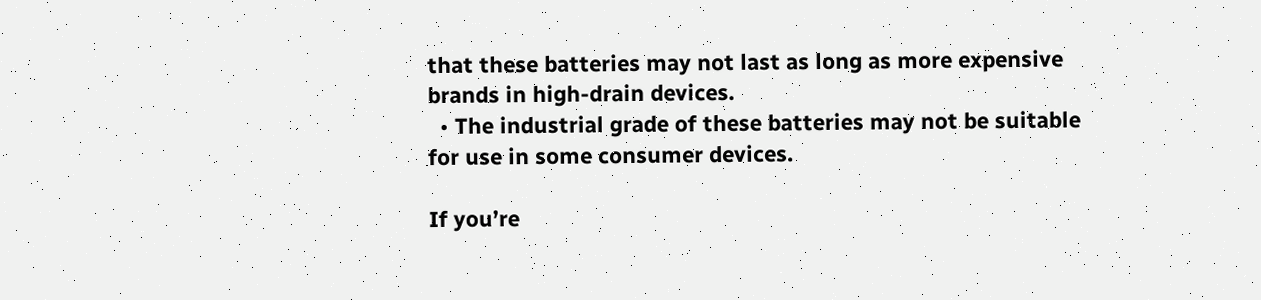that these batteries may not last as long as more expensive brands in high-drain devices.
  • The industrial grade of these batteries may not be suitable for use in some consumer devices.

If you’re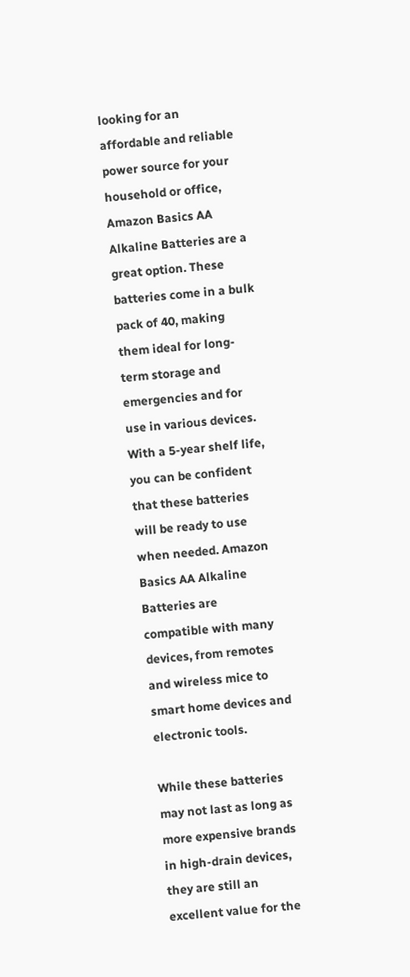looking for an affordable and reliable power source for your household or office, Amazon Basics AA Alkaline Batteries are a great option. These batteries come in a bulk pack of 40, making them ideal for long-term storage and emergencies and for use in various devices. With a 5-year shelf life, you can be confident that these batteries will be ready to use when needed. Amazon Basics AA Alkaline Batteries are compatible with many devices, from remotes and wireless mice to smart home devices and electronic tools.

While these batteries may not last as long as more expensive brands in high-drain devices, they are still an excellent value for the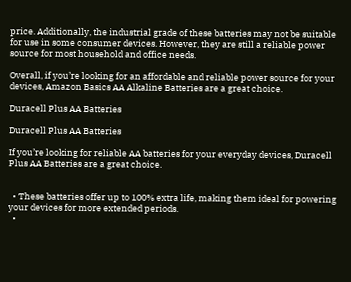price. Additionally, the industrial grade of these batteries may not be suitable for use in some consumer devices. However, they are still a reliable power source for most household and office needs.

Overall, if you’re looking for an affordable and reliable power source for your devices, Amazon Basics AA Alkaline Batteries are a great choice.

Duracell Plus AA Batteries

Duracell Plus AA Batteries

If you’re looking for reliable AA batteries for your everyday devices, Duracell Plus AA Batteries are a great choice.


  • These batteries offer up to 100% extra life, making them ideal for powering your devices for more extended periods.
  •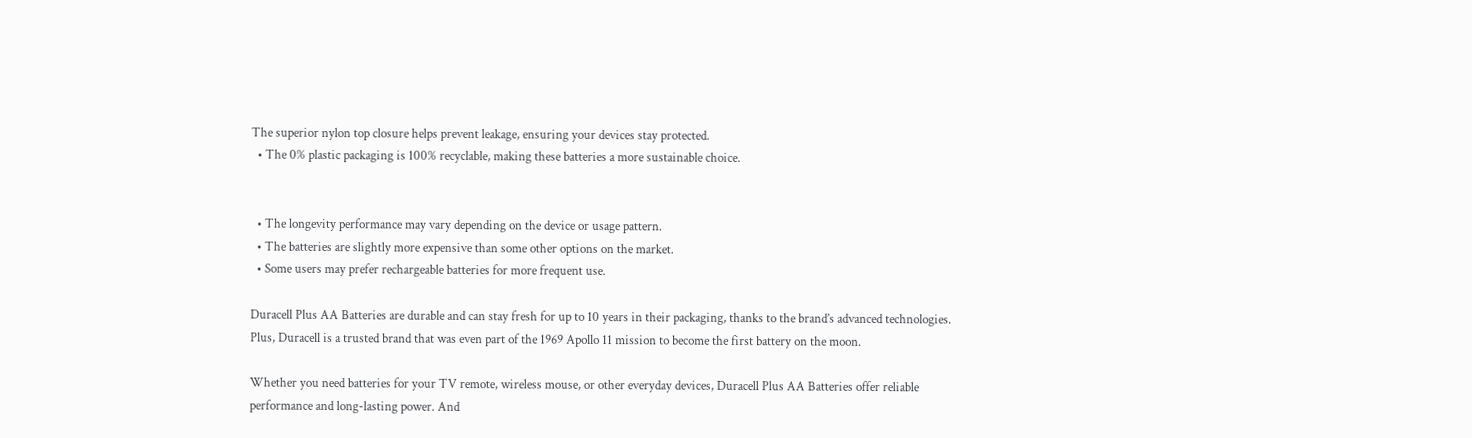The superior nylon top closure helps prevent leakage, ensuring your devices stay protected.
  • The 0% plastic packaging is 100% recyclable, making these batteries a more sustainable choice.


  • The longevity performance may vary depending on the device or usage pattern.
  • The batteries are slightly more expensive than some other options on the market.
  • Some users may prefer rechargeable batteries for more frequent use.

Duracell Plus AA Batteries are durable and can stay fresh for up to 10 years in their packaging, thanks to the brand’s advanced technologies. Plus, Duracell is a trusted brand that was even part of the 1969 Apollo 11 mission to become the first battery on the moon.

Whether you need batteries for your TV remote, wireless mouse, or other everyday devices, Duracell Plus AA Batteries offer reliable performance and long-lasting power. And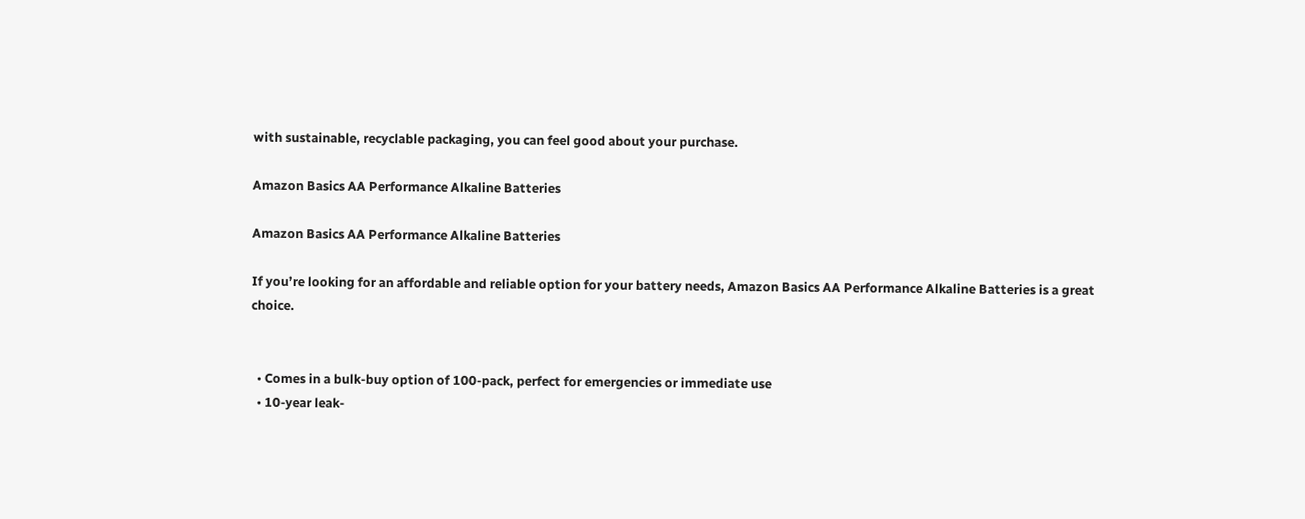with sustainable, recyclable packaging, you can feel good about your purchase.

Amazon Basics AA Performance Alkaline Batteries

Amazon Basics AA Performance Alkaline Batteries

If you’re looking for an affordable and reliable option for your battery needs, Amazon Basics AA Performance Alkaline Batteries is a great choice.


  • Comes in a bulk-buy option of 100-pack, perfect for emergencies or immediate use
  • 10-year leak-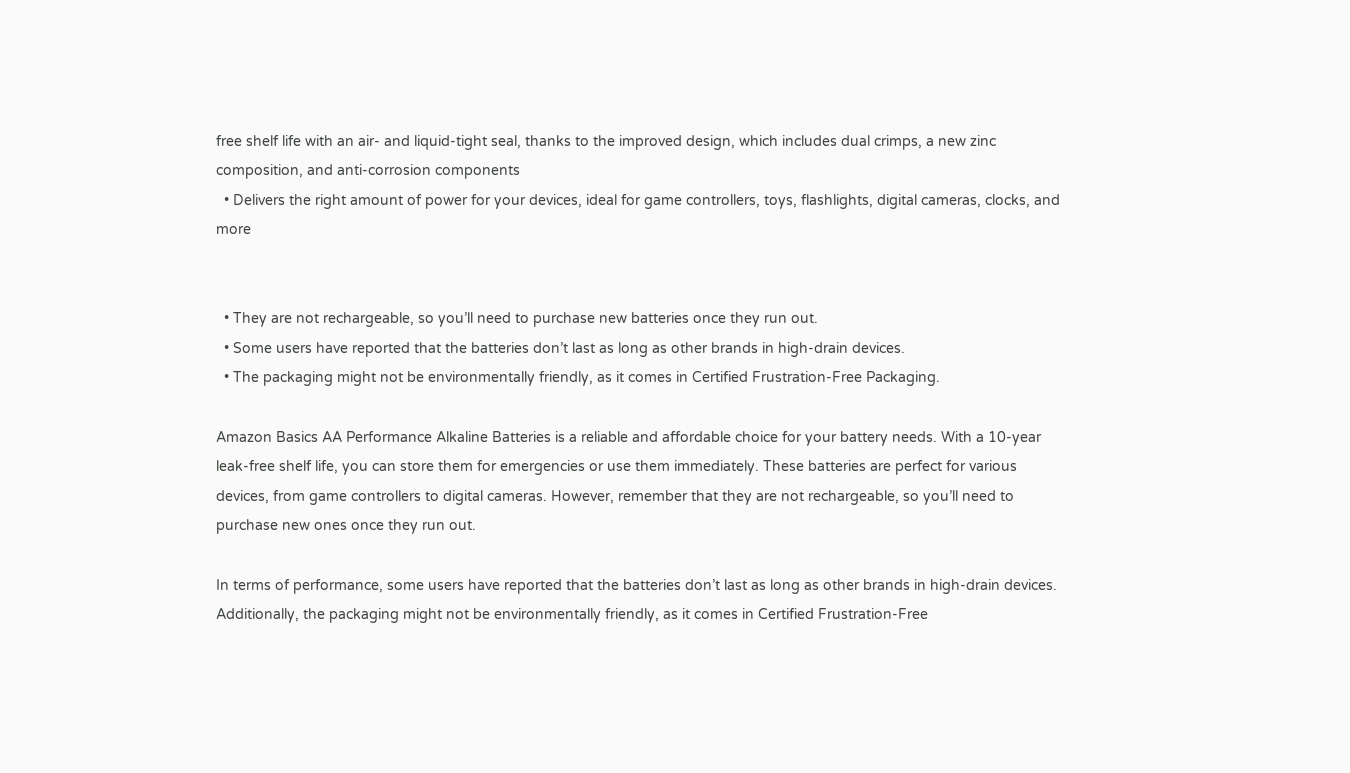free shelf life with an air- and liquid-tight seal, thanks to the improved design, which includes dual crimps, a new zinc composition, and anti-corrosion components
  • Delivers the right amount of power for your devices, ideal for game controllers, toys, flashlights, digital cameras, clocks, and more


  • They are not rechargeable, so you’ll need to purchase new batteries once they run out.
  • Some users have reported that the batteries don’t last as long as other brands in high-drain devices.
  • The packaging might not be environmentally friendly, as it comes in Certified Frustration-Free Packaging.

Amazon Basics AA Performance Alkaline Batteries is a reliable and affordable choice for your battery needs. With a 10-year leak-free shelf life, you can store them for emergencies or use them immediately. These batteries are perfect for various devices, from game controllers to digital cameras. However, remember that they are not rechargeable, so you’ll need to purchase new ones once they run out.

In terms of performance, some users have reported that the batteries don’t last as long as other brands in high-drain devices. Additionally, the packaging might not be environmentally friendly, as it comes in Certified Frustration-Free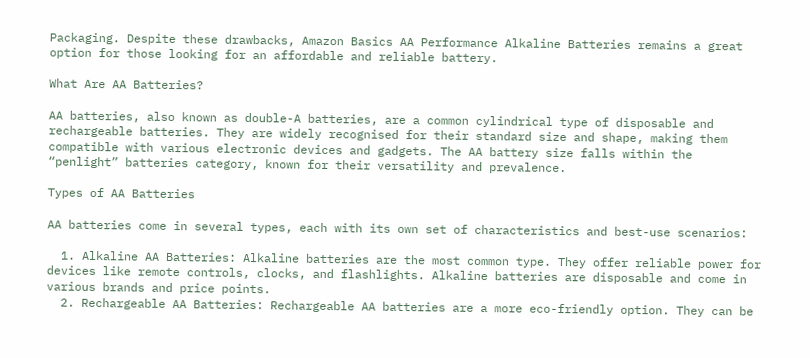Packaging. Despite these drawbacks, Amazon Basics AA Performance Alkaline Batteries remains a great option for those looking for an affordable and reliable battery.

What Are AA Batteries?

AA batteries, also known as double-A batteries, are a common cylindrical type of disposable and rechargeable batteries. They are widely recognised for their standard size and shape, making them compatible with various electronic devices and gadgets. The AA battery size falls within the “penlight” batteries category, known for their versatility and prevalence.

Types of AA Batteries

AA batteries come in several types, each with its own set of characteristics and best-use scenarios:

  1. Alkaline AA Batteries: Alkaline batteries are the most common type. They offer reliable power for devices like remote controls, clocks, and flashlights. Alkaline batteries are disposable and come in various brands and price points.
  2. Rechargeable AA Batteries: Rechargeable AA batteries are a more eco-friendly option. They can be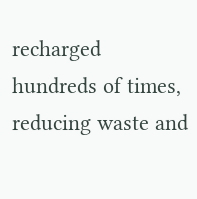recharged hundreds of times, reducing waste and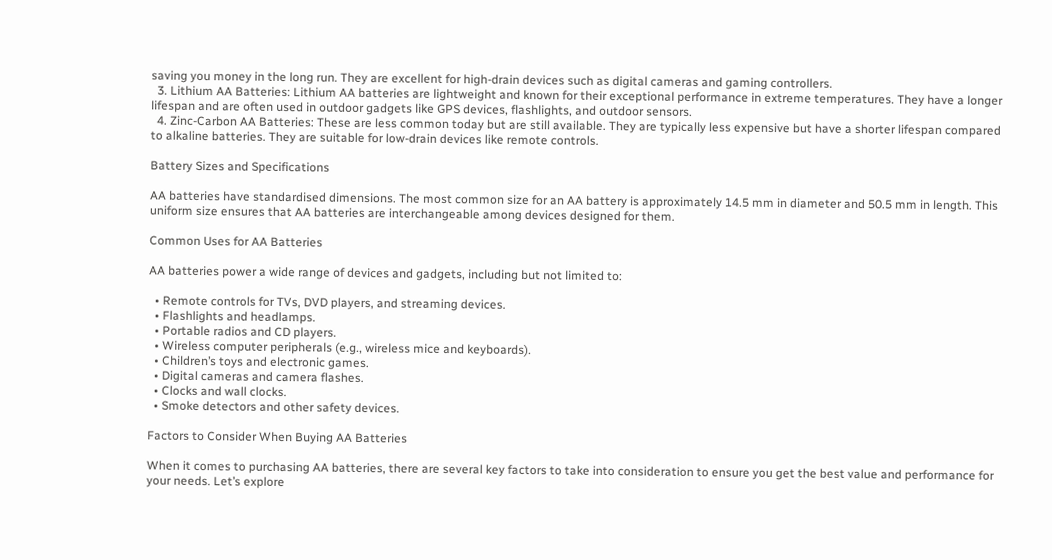saving you money in the long run. They are excellent for high-drain devices such as digital cameras and gaming controllers.
  3. Lithium AA Batteries: Lithium AA batteries are lightweight and known for their exceptional performance in extreme temperatures. They have a longer lifespan and are often used in outdoor gadgets like GPS devices, flashlights, and outdoor sensors.
  4. Zinc-Carbon AA Batteries: These are less common today but are still available. They are typically less expensive but have a shorter lifespan compared to alkaline batteries. They are suitable for low-drain devices like remote controls.

Battery Sizes and Specifications

AA batteries have standardised dimensions. The most common size for an AA battery is approximately 14.5 mm in diameter and 50.5 mm in length. This uniform size ensures that AA batteries are interchangeable among devices designed for them.

Common Uses for AA Batteries

AA batteries power a wide range of devices and gadgets, including but not limited to:

  • Remote controls for TVs, DVD players, and streaming devices.
  • Flashlights and headlamps.
  • Portable radios and CD players.
  • Wireless computer peripherals (e.g., wireless mice and keyboards).
  • Children’s toys and electronic games.
  • Digital cameras and camera flashes.
  • Clocks and wall clocks.
  • Smoke detectors and other safety devices.

Factors to Consider When Buying AA Batteries

When it comes to purchasing AA batteries, there are several key factors to take into consideration to ensure you get the best value and performance for your needs. Let’s explore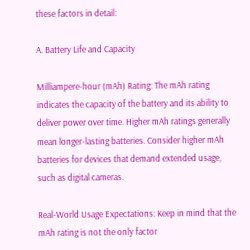these factors in detail:

A. Battery Life and Capacity

Milliampere-hour (mAh) Rating: The mAh rating indicates the capacity of the battery and its ability to deliver power over time. Higher mAh ratings generally mean longer-lasting batteries. Consider higher mAh batteries for devices that demand extended usage, such as digital cameras.

Real-World Usage Expectations: Keep in mind that the mAh rating is not the only factor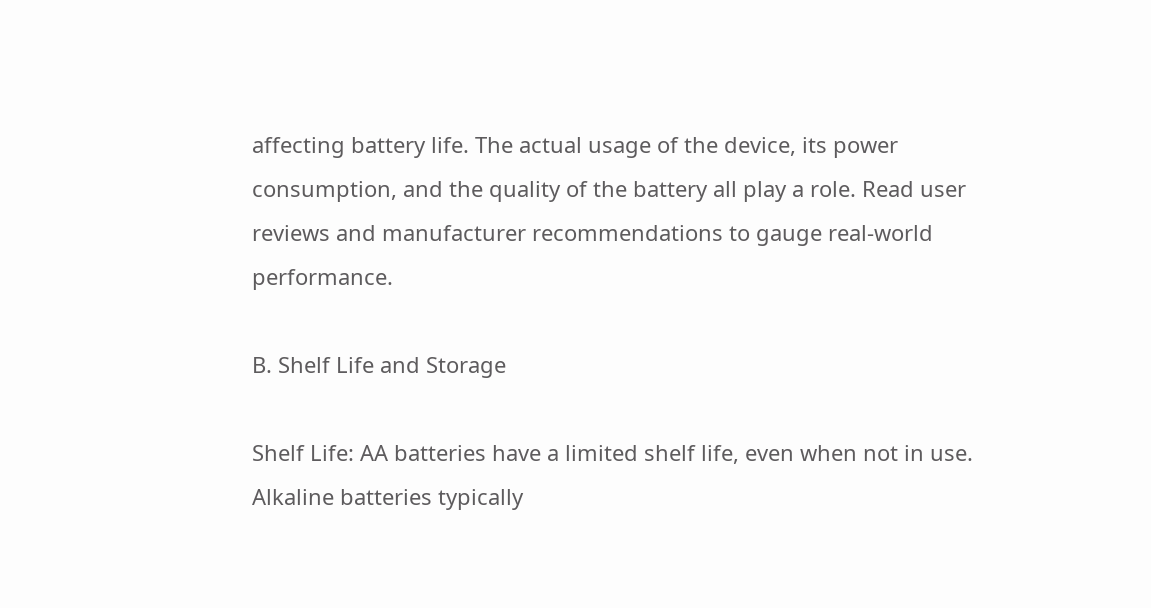affecting battery life. The actual usage of the device, its power consumption, and the quality of the battery all play a role. Read user reviews and manufacturer recommendations to gauge real-world performance.

B. Shelf Life and Storage

Shelf Life: AA batteries have a limited shelf life, even when not in use. Alkaline batteries typically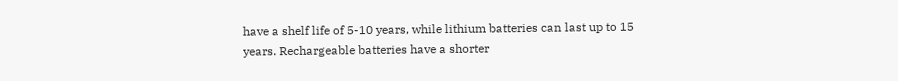have a shelf life of 5-10 years, while lithium batteries can last up to 15 years. Rechargeable batteries have a shorter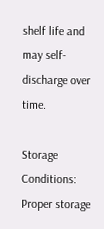shelf life and may self-discharge over time.

Storage Conditions: Proper storage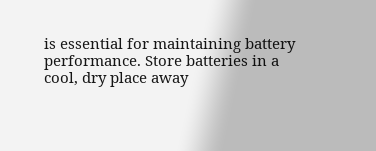is essential for maintaining battery performance. Store batteries in a cool, dry place away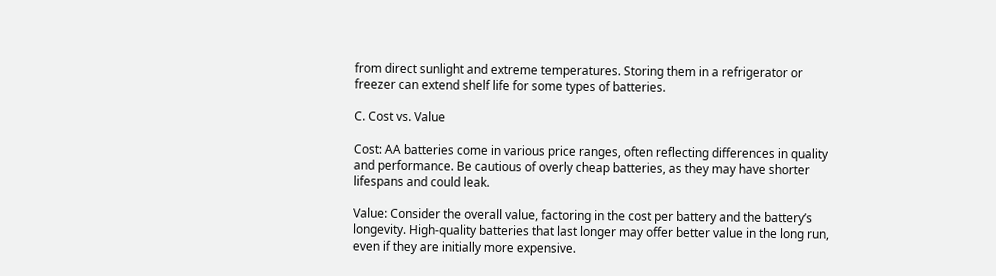from direct sunlight and extreme temperatures. Storing them in a refrigerator or freezer can extend shelf life for some types of batteries.

C. Cost vs. Value

Cost: AA batteries come in various price ranges, often reflecting differences in quality and performance. Be cautious of overly cheap batteries, as they may have shorter lifespans and could leak.

Value: Consider the overall value, factoring in the cost per battery and the battery’s longevity. High-quality batteries that last longer may offer better value in the long run, even if they are initially more expensive.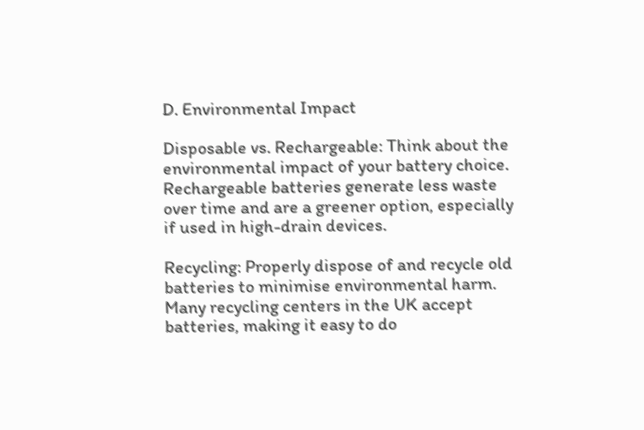D. Environmental Impact

Disposable vs. Rechargeable: Think about the environmental impact of your battery choice. Rechargeable batteries generate less waste over time and are a greener option, especially if used in high-drain devices.

Recycling: Properly dispose of and recycle old batteries to minimise environmental harm. Many recycling centers in the UK accept batteries, making it easy to do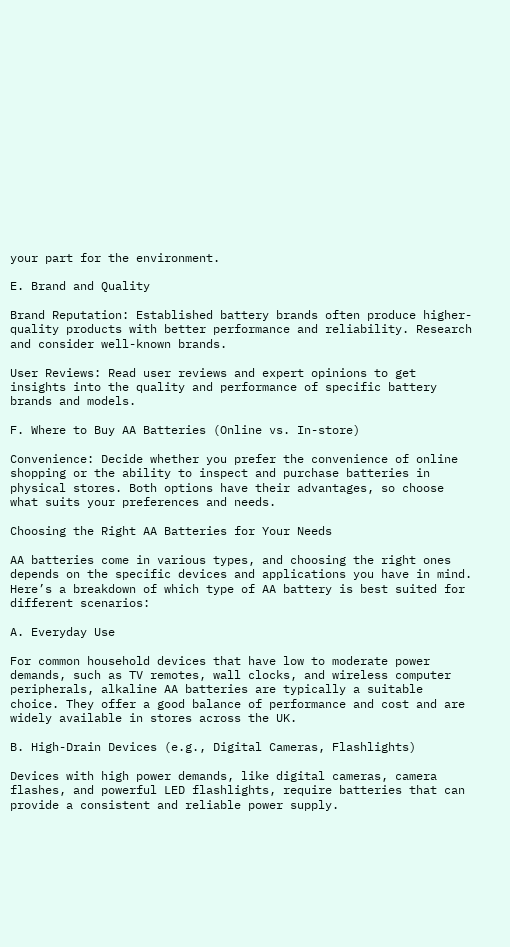your part for the environment.

E. Brand and Quality

Brand Reputation: Established battery brands often produce higher-quality products with better performance and reliability. Research and consider well-known brands.

User Reviews: Read user reviews and expert opinions to get insights into the quality and performance of specific battery brands and models.

F. Where to Buy AA Batteries (Online vs. In-store)

Convenience: Decide whether you prefer the convenience of online shopping or the ability to inspect and purchase batteries in physical stores. Both options have their advantages, so choose what suits your preferences and needs.

Choosing the Right AA Batteries for Your Needs

AA batteries come in various types, and choosing the right ones depends on the specific devices and applications you have in mind. Here’s a breakdown of which type of AA battery is best suited for different scenarios:

A. Everyday Use

For common household devices that have low to moderate power demands, such as TV remotes, wall clocks, and wireless computer peripherals, alkaline AA batteries are typically a suitable choice. They offer a good balance of performance and cost and are widely available in stores across the UK.

B. High-Drain Devices (e.g., Digital Cameras, Flashlights)

Devices with high power demands, like digital cameras, camera flashes, and powerful LED flashlights, require batteries that can provide a consistent and reliable power supply.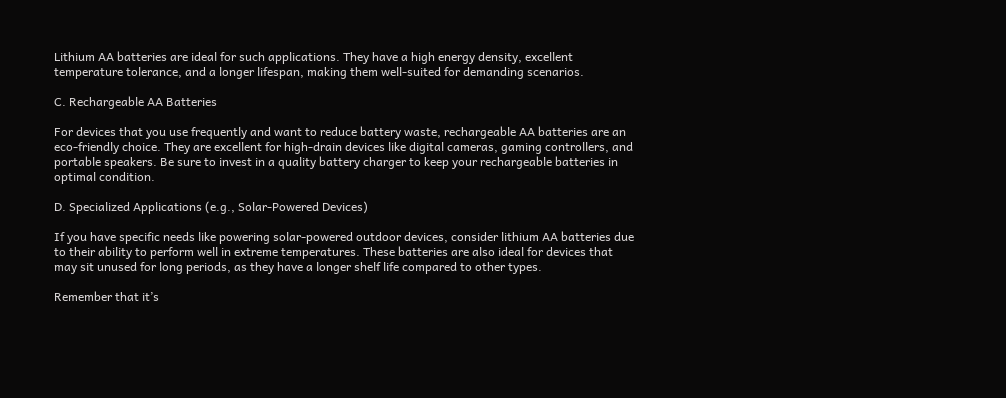Lithium AA batteries are ideal for such applications. They have a high energy density, excellent temperature tolerance, and a longer lifespan, making them well-suited for demanding scenarios.

C. Rechargeable AA Batteries

For devices that you use frequently and want to reduce battery waste, rechargeable AA batteries are an eco-friendly choice. They are excellent for high-drain devices like digital cameras, gaming controllers, and portable speakers. Be sure to invest in a quality battery charger to keep your rechargeable batteries in optimal condition.

D. Specialized Applications (e.g., Solar-Powered Devices)

If you have specific needs like powering solar-powered outdoor devices, consider lithium AA batteries due to their ability to perform well in extreme temperatures. These batteries are also ideal for devices that may sit unused for long periods, as they have a longer shelf life compared to other types.

Remember that it’s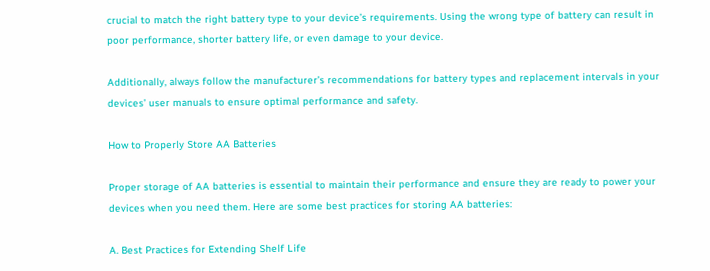crucial to match the right battery type to your device’s requirements. Using the wrong type of battery can result in poor performance, shorter battery life, or even damage to your device.

Additionally, always follow the manufacturer’s recommendations for battery types and replacement intervals in your devices’ user manuals to ensure optimal performance and safety.

How to Properly Store AA Batteries

Proper storage of AA batteries is essential to maintain their performance and ensure they are ready to power your devices when you need them. Here are some best practices for storing AA batteries:

A. Best Practices for Extending Shelf Life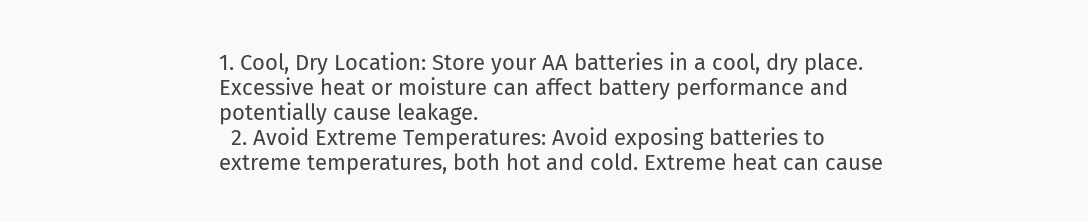1. Cool, Dry Location: Store your AA batteries in a cool, dry place. Excessive heat or moisture can affect battery performance and potentially cause leakage.
  2. Avoid Extreme Temperatures: Avoid exposing batteries to extreme temperatures, both hot and cold. Extreme heat can cause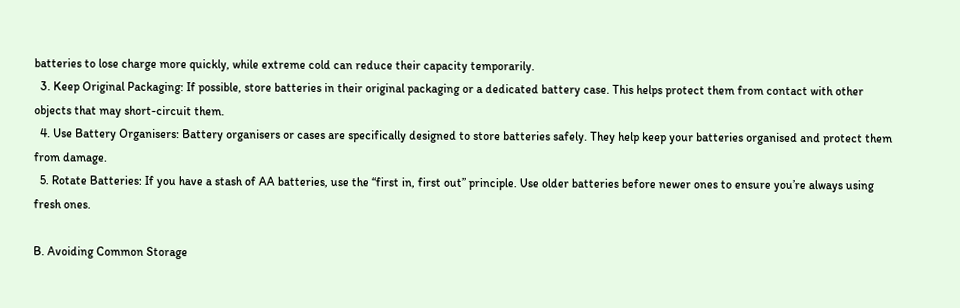batteries to lose charge more quickly, while extreme cold can reduce their capacity temporarily.
  3. Keep Original Packaging: If possible, store batteries in their original packaging or a dedicated battery case. This helps protect them from contact with other objects that may short-circuit them.
  4. Use Battery Organisers: Battery organisers or cases are specifically designed to store batteries safely. They help keep your batteries organised and protect them from damage.
  5. Rotate Batteries: If you have a stash of AA batteries, use the “first in, first out” principle. Use older batteries before newer ones to ensure you’re always using fresh ones.

B. Avoiding Common Storage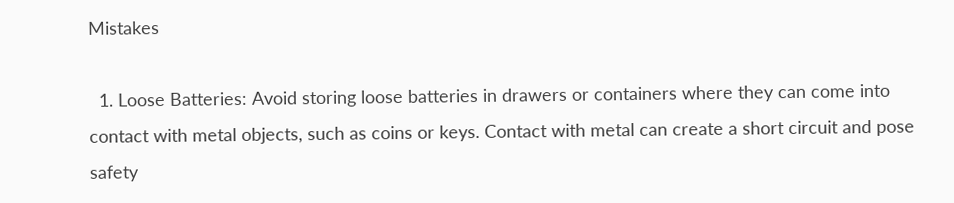Mistakes

  1. Loose Batteries: Avoid storing loose batteries in drawers or containers where they can come into contact with metal objects, such as coins or keys. Contact with metal can create a short circuit and pose safety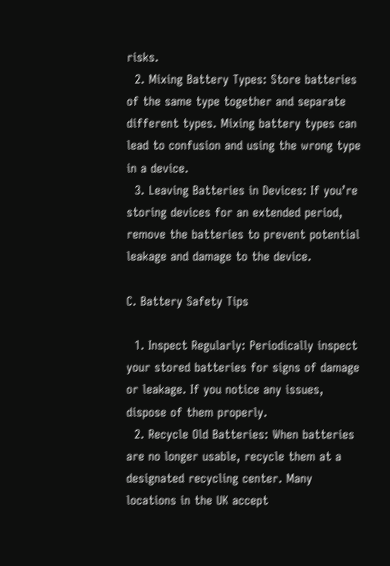risks.
  2. Mixing Battery Types: Store batteries of the same type together and separate different types. Mixing battery types can lead to confusion and using the wrong type in a device.
  3. Leaving Batteries in Devices: If you’re storing devices for an extended period, remove the batteries to prevent potential leakage and damage to the device.

C. Battery Safety Tips

  1. Inspect Regularly: Periodically inspect your stored batteries for signs of damage or leakage. If you notice any issues, dispose of them properly.
  2. Recycle Old Batteries: When batteries are no longer usable, recycle them at a designated recycling center. Many locations in the UK accept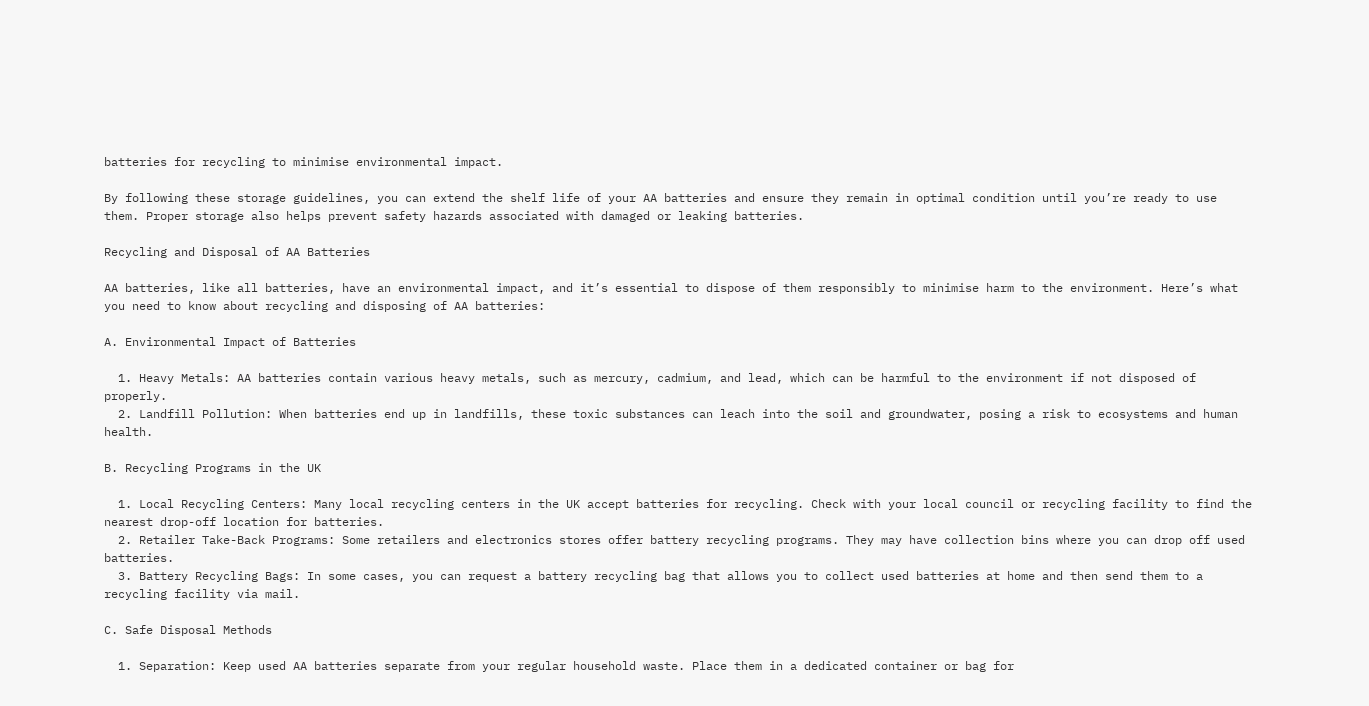batteries for recycling to minimise environmental impact.

By following these storage guidelines, you can extend the shelf life of your AA batteries and ensure they remain in optimal condition until you’re ready to use them. Proper storage also helps prevent safety hazards associated with damaged or leaking batteries.

Recycling and Disposal of AA Batteries

AA batteries, like all batteries, have an environmental impact, and it’s essential to dispose of them responsibly to minimise harm to the environment. Here’s what you need to know about recycling and disposing of AA batteries:

A. Environmental Impact of Batteries

  1. Heavy Metals: AA batteries contain various heavy metals, such as mercury, cadmium, and lead, which can be harmful to the environment if not disposed of properly.
  2. Landfill Pollution: When batteries end up in landfills, these toxic substances can leach into the soil and groundwater, posing a risk to ecosystems and human health.

B. Recycling Programs in the UK

  1. Local Recycling Centers: Many local recycling centers in the UK accept batteries for recycling. Check with your local council or recycling facility to find the nearest drop-off location for batteries.
  2. Retailer Take-Back Programs: Some retailers and electronics stores offer battery recycling programs. They may have collection bins where you can drop off used batteries.
  3. Battery Recycling Bags: In some cases, you can request a battery recycling bag that allows you to collect used batteries at home and then send them to a recycling facility via mail.

C. Safe Disposal Methods

  1. Separation: Keep used AA batteries separate from your regular household waste. Place them in a dedicated container or bag for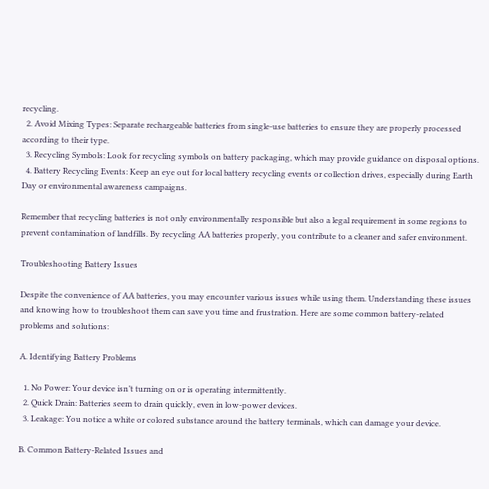recycling.
  2. Avoid Mixing Types: Separate rechargeable batteries from single-use batteries to ensure they are properly processed according to their type.
  3. Recycling Symbols: Look for recycling symbols on battery packaging, which may provide guidance on disposal options.
  4. Battery Recycling Events: Keep an eye out for local battery recycling events or collection drives, especially during Earth Day or environmental awareness campaigns.

Remember that recycling batteries is not only environmentally responsible but also a legal requirement in some regions to prevent contamination of landfills. By recycling AA batteries properly, you contribute to a cleaner and safer environment.

Troubleshooting Battery Issues

Despite the convenience of AA batteries, you may encounter various issues while using them. Understanding these issues and knowing how to troubleshoot them can save you time and frustration. Here are some common battery-related problems and solutions:

A. Identifying Battery Problems

  1. No Power: Your device isn’t turning on or is operating intermittently.
  2. Quick Drain: Batteries seem to drain quickly, even in low-power devices.
  3. Leakage: You notice a white or colored substance around the battery terminals, which can damage your device.

B. Common Battery-Related Issues and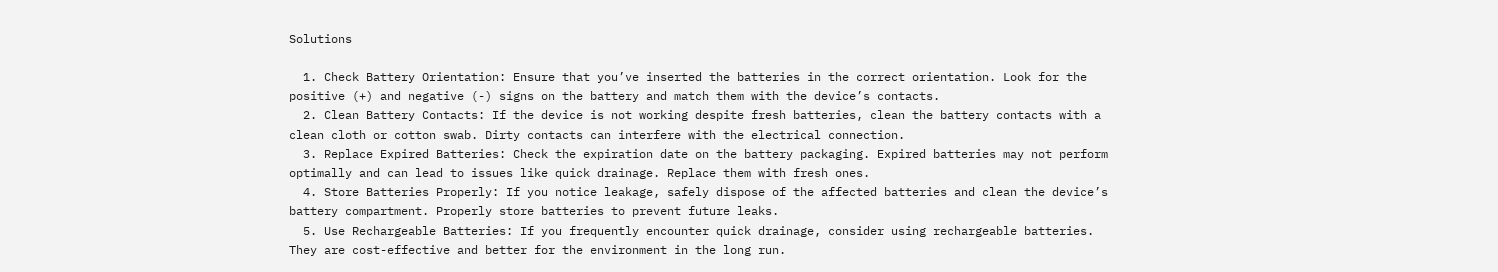Solutions

  1. Check Battery Orientation: Ensure that you’ve inserted the batteries in the correct orientation. Look for the positive (+) and negative (-) signs on the battery and match them with the device’s contacts.
  2. Clean Battery Contacts: If the device is not working despite fresh batteries, clean the battery contacts with a clean cloth or cotton swab. Dirty contacts can interfere with the electrical connection.
  3. Replace Expired Batteries: Check the expiration date on the battery packaging. Expired batteries may not perform optimally and can lead to issues like quick drainage. Replace them with fresh ones.
  4. Store Batteries Properly: If you notice leakage, safely dispose of the affected batteries and clean the device’s battery compartment. Properly store batteries to prevent future leaks.
  5. Use Rechargeable Batteries: If you frequently encounter quick drainage, consider using rechargeable batteries. They are cost-effective and better for the environment in the long run.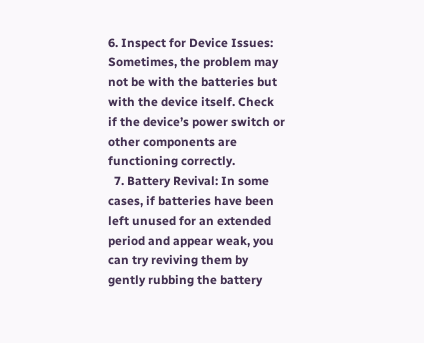6. Inspect for Device Issues: Sometimes, the problem may not be with the batteries but with the device itself. Check if the device’s power switch or other components are functioning correctly.
  7. Battery Revival: In some cases, if batteries have been left unused for an extended period and appear weak, you can try reviving them by gently rubbing the battery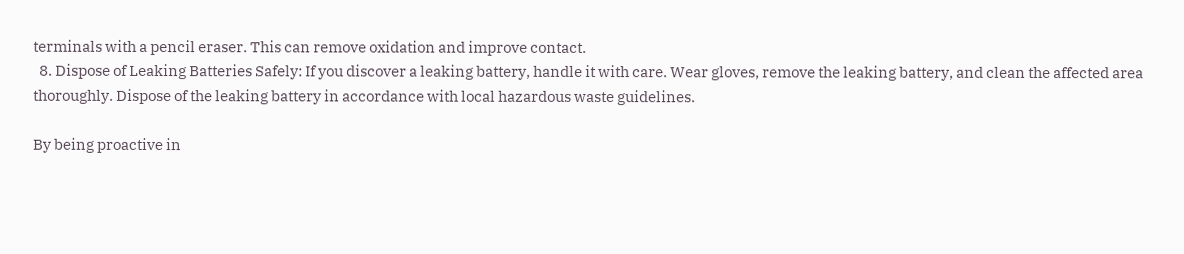terminals with a pencil eraser. This can remove oxidation and improve contact.
  8. Dispose of Leaking Batteries Safely: If you discover a leaking battery, handle it with care. Wear gloves, remove the leaking battery, and clean the affected area thoroughly. Dispose of the leaking battery in accordance with local hazardous waste guidelines.

By being proactive in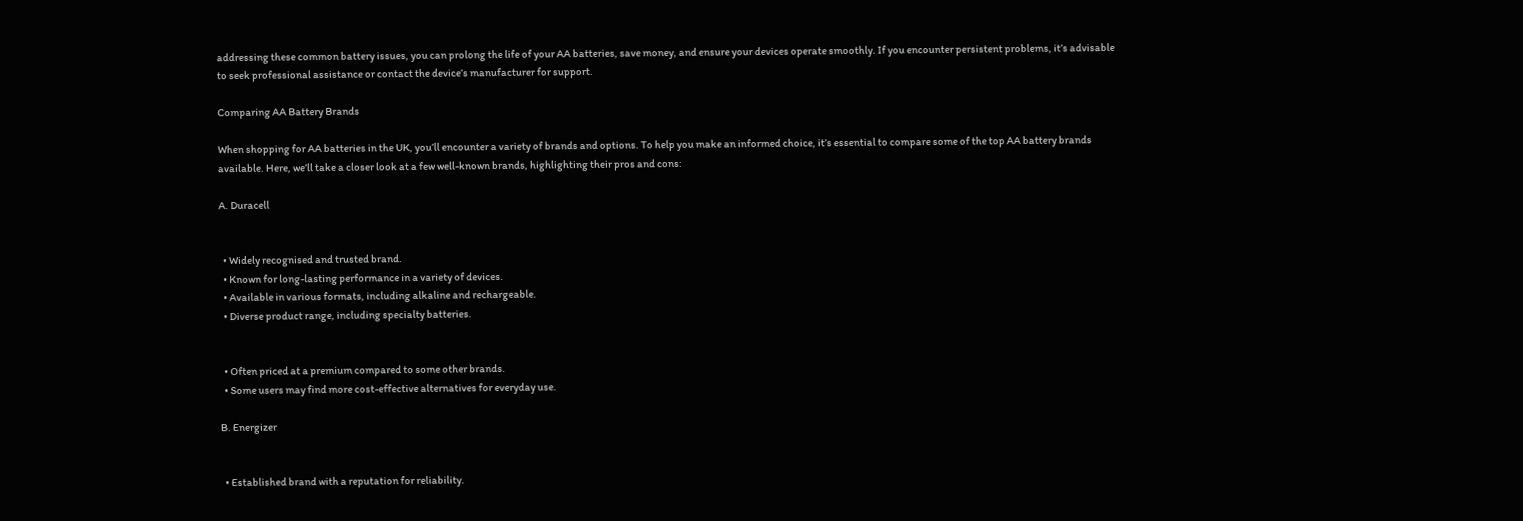addressing these common battery issues, you can prolong the life of your AA batteries, save money, and ensure your devices operate smoothly. If you encounter persistent problems, it’s advisable to seek professional assistance or contact the device’s manufacturer for support.

Comparing AA Battery Brands

When shopping for AA batteries in the UK, you’ll encounter a variety of brands and options. To help you make an informed choice, it’s essential to compare some of the top AA battery brands available. Here, we’ll take a closer look at a few well-known brands, highlighting their pros and cons:

A. Duracell


  • Widely recognised and trusted brand.
  • Known for long-lasting performance in a variety of devices.
  • Available in various formats, including alkaline and rechargeable.
  • Diverse product range, including specialty batteries.


  • Often priced at a premium compared to some other brands.
  • Some users may find more cost-effective alternatives for everyday use.

B. Energizer


  • Established brand with a reputation for reliability.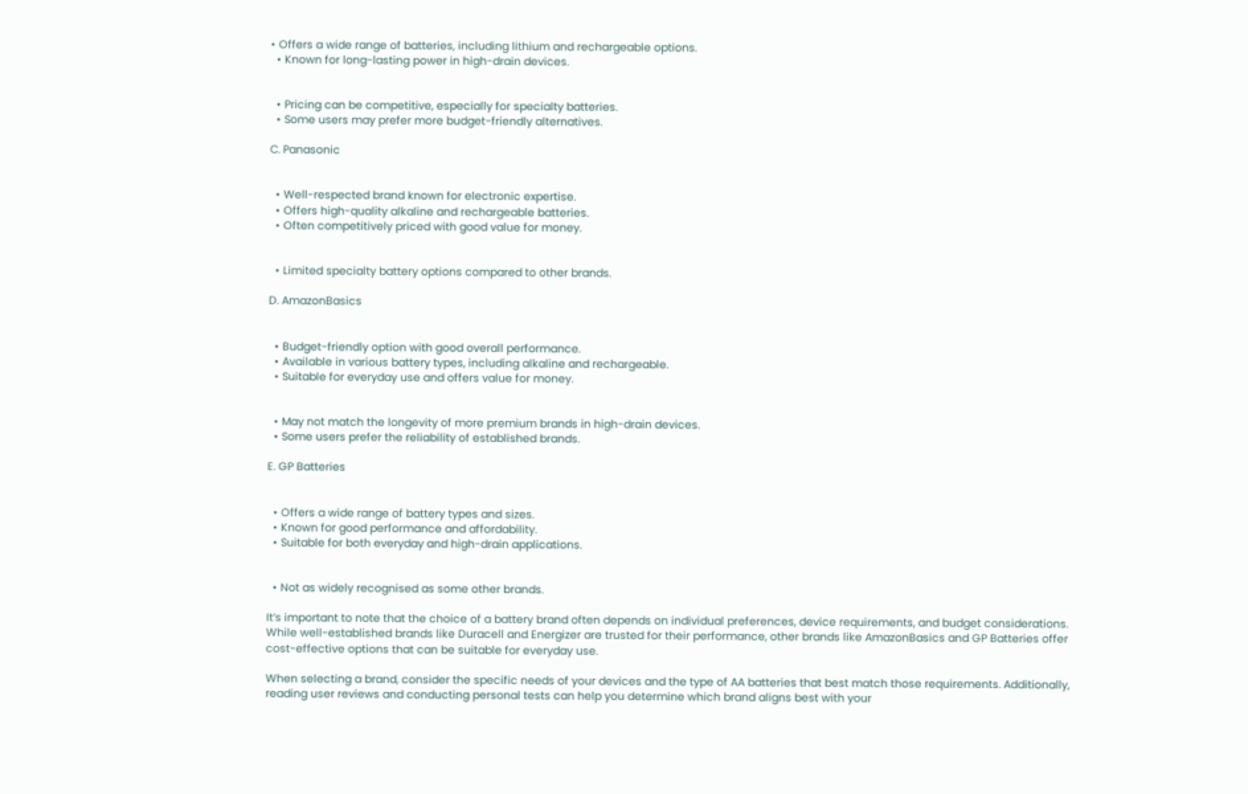• Offers a wide range of batteries, including lithium and rechargeable options.
  • Known for long-lasting power in high-drain devices.


  • Pricing can be competitive, especially for specialty batteries.
  • Some users may prefer more budget-friendly alternatives.

C. Panasonic


  • Well-respected brand known for electronic expertise.
  • Offers high-quality alkaline and rechargeable batteries.
  • Often competitively priced with good value for money.


  • Limited specialty battery options compared to other brands.

D. AmazonBasics


  • Budget-friendly option with good overall performance.
  • Available in various battery types, including alkaline and rechargeable.
  • Suitable for everyday use and offers value for money.


  • May not match the longevity of more premium brands in high-drain devices.
  • Some users prefer the reliability of established brands.

E. GP Batteries


  • Offers a wide range of battery types and sizes.
  • Known for good performance and affordability.
  • Suitable for both everyday and high-drain applications.


  • Not as widely recognised as some other brands.

It’s important to note that the choice of a battery brand often depends on individual preferences, device requirements, and budget considerations. While well-established brands like Duracell and Energizer are trusted for their performance, other brands like AmazonBasics and GP Batteries offer cost-effective options that can be suitable for everyday use.

When selecting a brand, consider the specific needs of your devices and the type of AA batteries that best match those requirements. Additionally, reading user reviews and conducting personal tests can help you determine which brand aligns best with your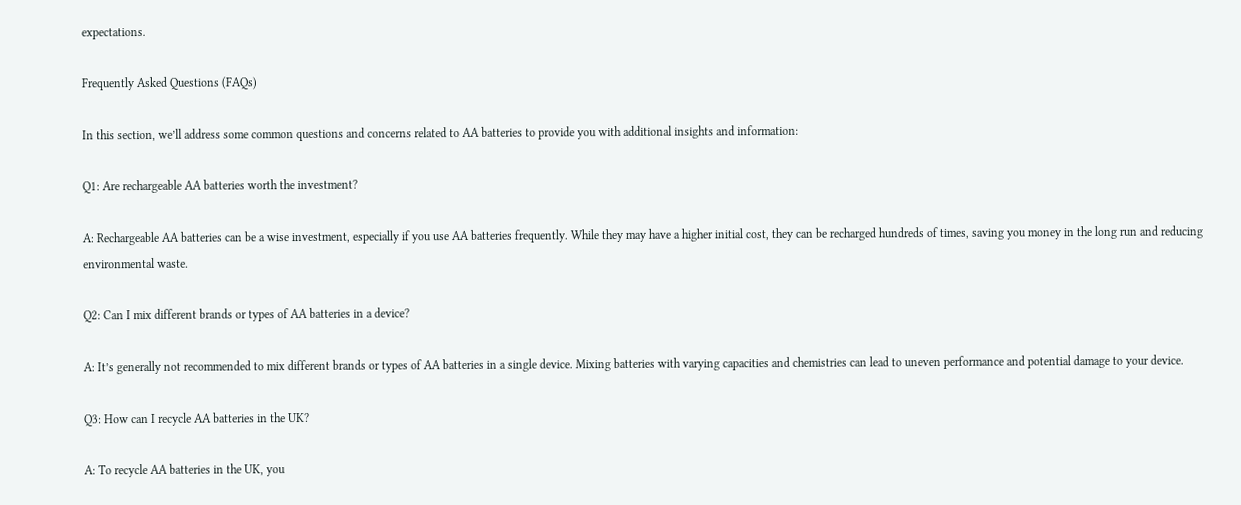expectations.

Frequently Asked Questions (FAQs)

In this section, we’ll address some common questions and concerns related to AA batteries to provide you with additional insights and information:

Q1: Are rechargeable AA batteries worth the investment?

A: Rechargeable AA batteries can be a wise investment, especially if you use AA batteries frequently. While they may have a higher initial cost, they can be recharged hundreds of times, saving you money in the long run and reducing environmental waste.

Q2: Can I mix different brands or types of AA batteries in a device?

A: It’s generally not recommended to mix different brands or types of AA batteries in a single device. Mixing batteries with varying capacities and chemistries can lead to uneven performance and potential damage to your device.

Q3: How can I recycle AA batteries in the UK?

A: To recycle AA batteries in the UK, you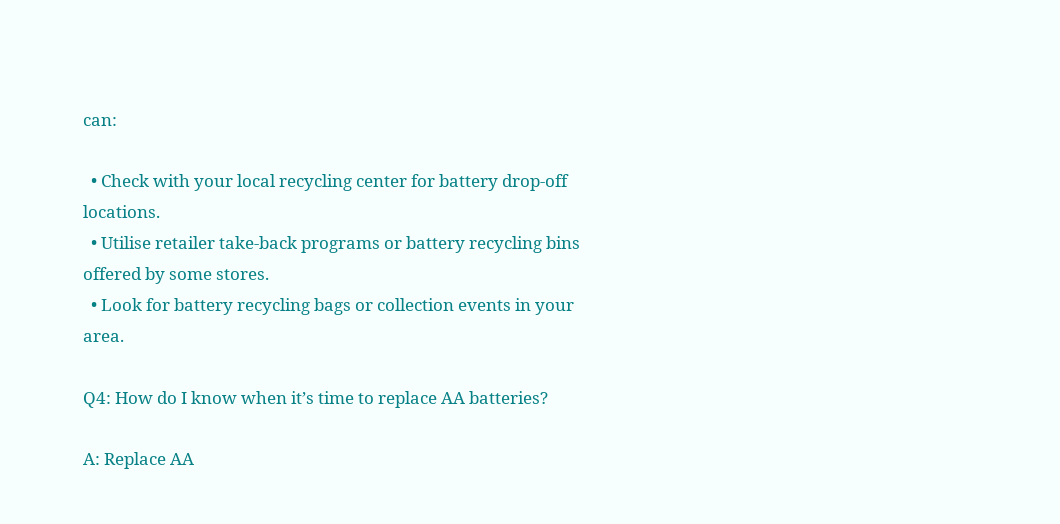can:

  • Check with your local recycling center for battery drop-off locations.
  • Utilise retailer take-back programs or battery recycling bins offered by some stores.
  • Look for battery recycling bags or collection events in your area.

Q4: How do I know when it’s time to replace AA batteries?

A: Replace AA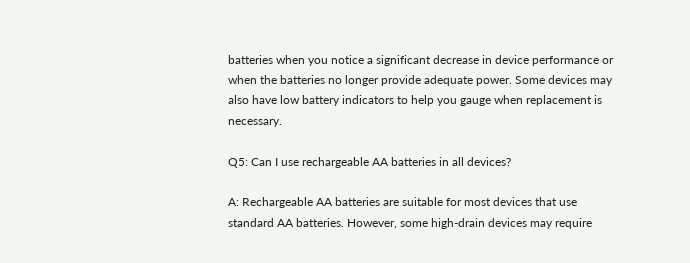batteries when you notice a significant decrease in device performance or when the batteries no longer provide adequate power. Some devices may also have low battery indicators to help you gauge when replacement is necessary.

Q5: Can I use rechargeable AA batteries in all devices?

A: Rechargeable AA batteries are suitable for most devices that use standard AA batteries. However, some high-drain devices may require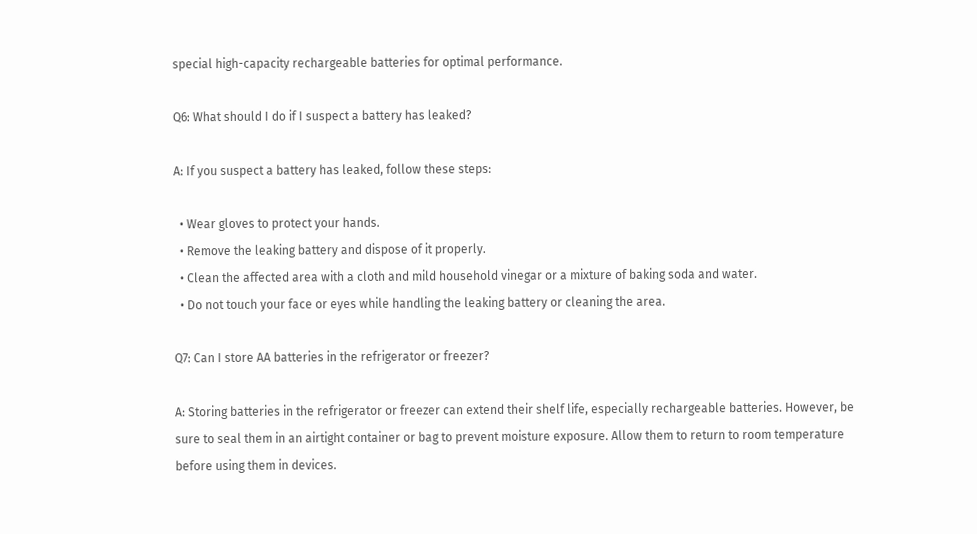special high-capacity rechargeable batteries for optimal performance.

Q6: What should I do if I suspect a battery has leaked?

A: If you suspect a battery has leaked, follow these steps:

  • Wear gloves to protect your hands.
  • Remove the leaking battery and dispose of it properly.
  • Clean the affected area with a cloth and mild household vinegar or a mixture of baking soda and water.
  • Do not touch your face or eyes while handling the leaking battery or cleaning the area.

Q7: Can I store AA batteries in the refrigerator or freezer?

A: Storing batteries in the refrigerator or freezer can extend their shelf life, especially rechargeable batteries. However, be sure to seal them in an airtight container or bag to prevent moisture exposure. Allow them to return to room temperature before using them in devices.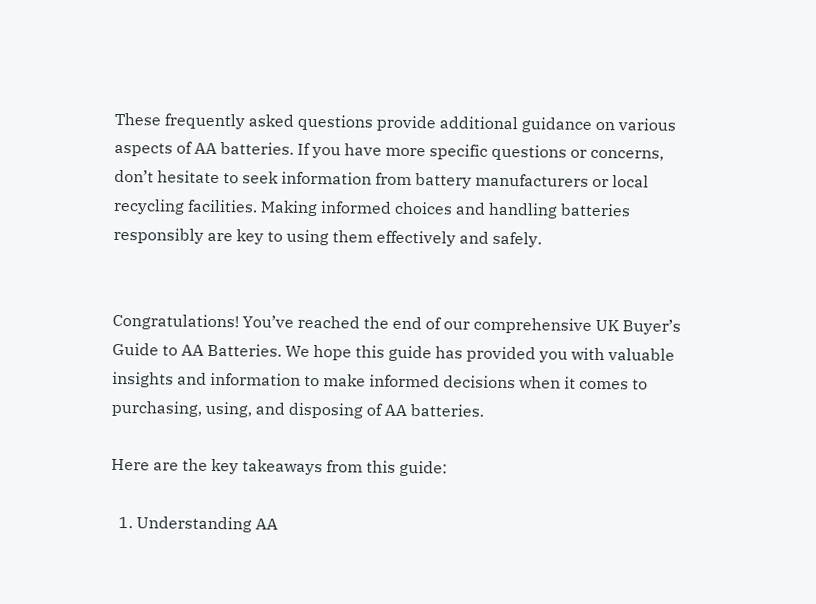These frequently asked questions provide additional guidance on various aspects of AA batteries. If you have more specific questions or concerns, don’t hesitate to seek information from battery manufacturers or local recycling facilities. Making informed choices and handling batteries responsibly are key to using them effectively and safely.


Congratulations! You’ve reached the end of our comprehensive UK Buyer’s Guide to AA Batteries. We hope this guide has provided you with valuable insights and information to make informed decisions when it comes to purchasing, using, and disposing of AA batteries.

Here are the key takeaways from this guide:

  1. Understanding AA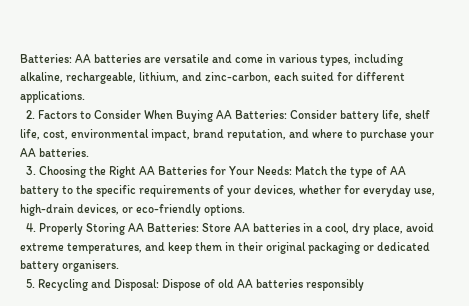Batteries: AA batteries are versatile and come in various types, including alkaline, rechargeable, lithium, and zinc-carbon, each suited for different applications.
  2. Factors to Consider When Buying AA Batteries: Consider battery life, shelf life, cost, environmental impact, brand reputation, and where to purchase your AA batteries.
  3. Choosing the Right AA Batteries for Your Needs: Match the type of AA battery to the specific requirements of your devices, whether for everyday use, high-drain devices, or eco-friendly options.
  4. Properly Storing AA Batteries: Store AA batteries in a cool, dry place, avoid extreme temperatures, and keep them in their original packaging or dedicated battery organisers.
  5. Recycling and Disposal: Dispose of old AA batteries responsibly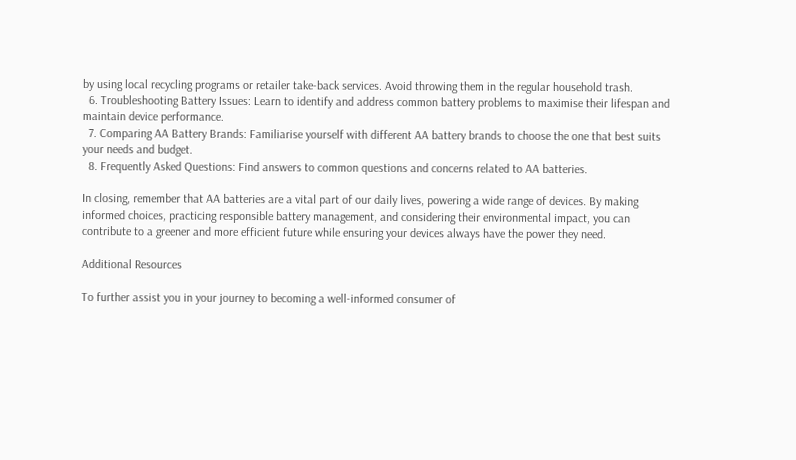by using local recycling programs or retailer take-back services. Avoid throwing them in the regular household trash.
  6. Troubleshooting Battery Issues: Learn to identify and address common battery problems to maximise their lifespan and maintain device performance.
  7. Comparing AA Battery Brands: Familiarise yourself with different AA battery brands to choose the one that best suits your needs and budget.
  8. Frequently Asked Questions: Find answers to common questions and concerns related to AA batteries.

In closing, remember that AA batteries are a vital part of our daily lives, powering a wide range of devices. By making informed choices, practicing responsible battery management, and considering their environmental impact, you can contribute to a greener and more efficient future while ensuring your devices always have the power they need.

Additional Resources

To further assist you in your journey to becoming a well-informed consumer of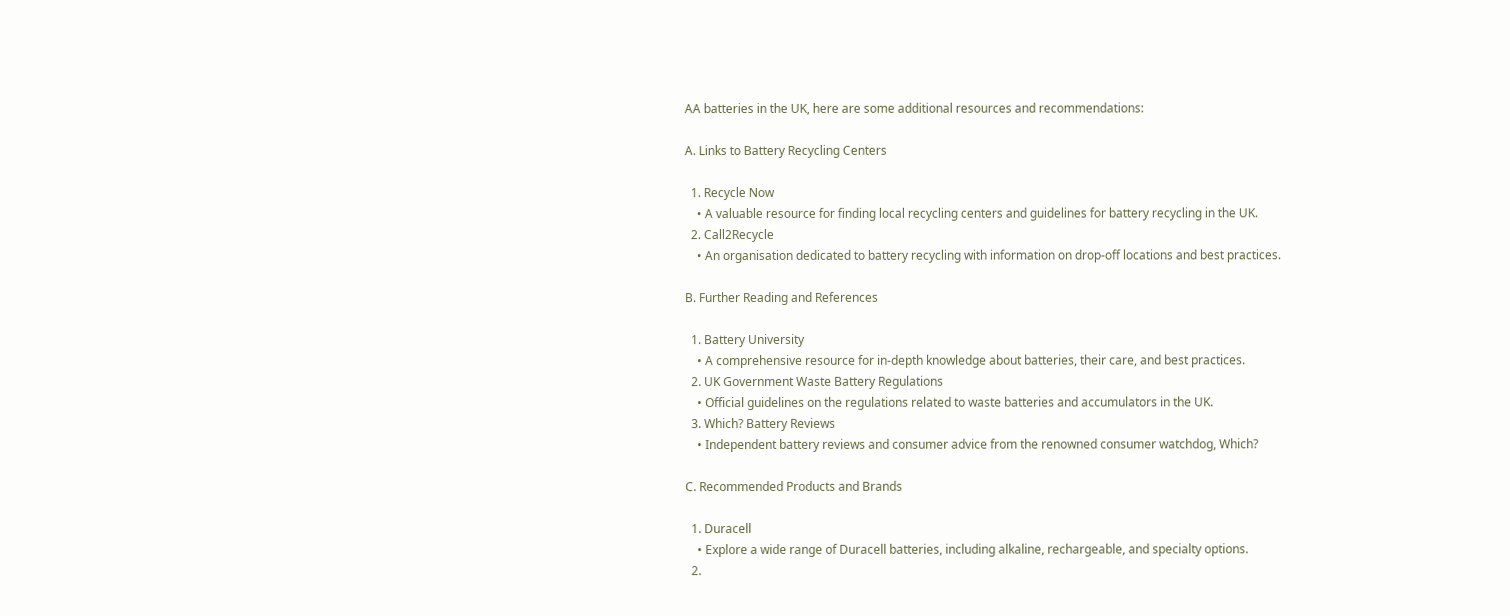AA batteries in the UK, here are some additional resources and recommendations:

A. Links to Battery Recycling Centers

  1. Recycle Now
    • A valuable resource for finding local recycling centers and guidelines for battery recycling in the UK.
  2. Call2Recycle
    • An organisation dedicated to battery recycling with information on drop-off locations and best practices.

B. Further Reading and References

  1. Battery University
    • A comprehensive resource for in-depth knowledge about batteries, their care, and best practices.
  2. UK Government Waste Battery Regulations
    • Official guidelines on the regulations related to waste batteries and accumulators in the UK.
  3. Which? Battery Reviews
    • Independent battery reviews and consumer advice from the renowned consumer watchdog, Which?

C. Recommended Products and Brands

  1. Duracell
    • Explore a wide range of Duracell batteries, including alkaline, rechargeable, and specialty options.
  2.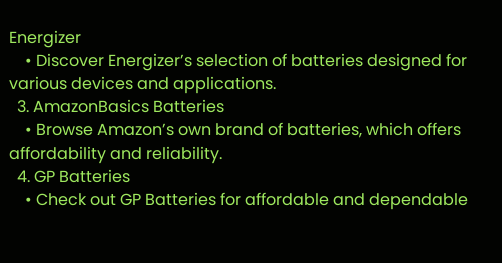Energizer
    • Discover Energizer’s selection of batteries designed for various devices and applications.
  3. AmazonBasics Batteries
    • Browse Amazon’s own brand of batteries, which offers affordability and reliability.
  4. GP Batteries
    • Check out GP Batteries for affordable and dependable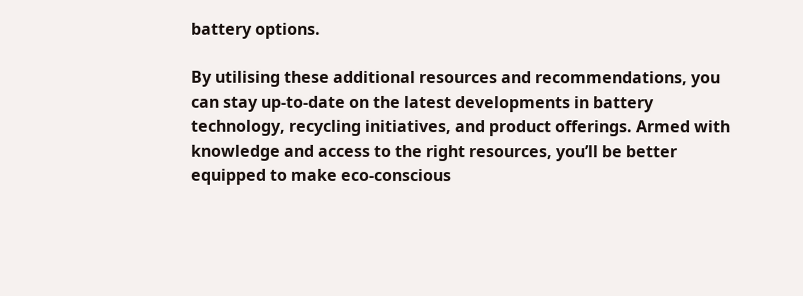battery options.

By utilising these additional resources and recommendations, you can stay up-to-date on the latest developments in battery technology, recycling initiatives, and product offerings. Armed with knowledge and access to the right resources, you’ll be better equipped to make eco-conscious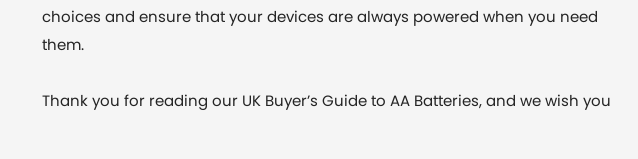choices and ensure that your devices are always powered when you need them.

Thank you for reading our UK Buyer’s Guide to AA Batteries, and we wish you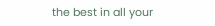the best in all your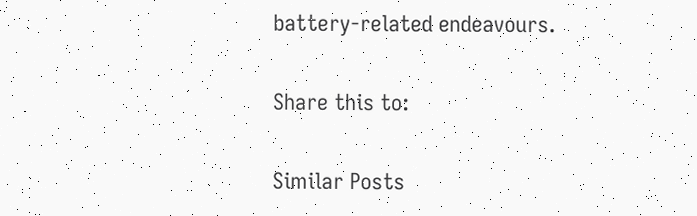battery-related endeavours.

Share this to:

Similar Posts